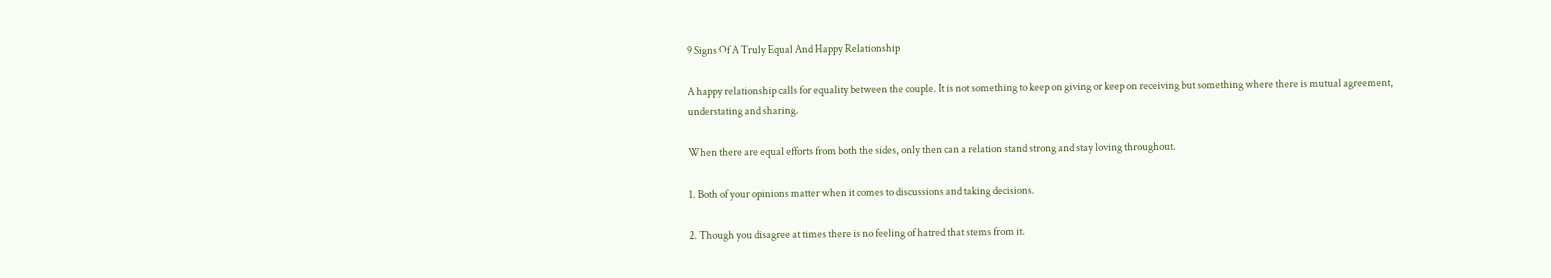9 Signs Of A Truly Equal And Happy Relationship

A happy relationship calls for equality between the couple. It is not something to keep on giving or keep on receiving but something where there is mutual agreement, understating and sharing.

When there are equal efforts from both the sides, only then can a relation stand strong and stay loving throughout.

1. Both of your opinions matter when it comes to discussions and taking decisions.

2. Though you disagree at times there is no feeling of hatred that stems from it.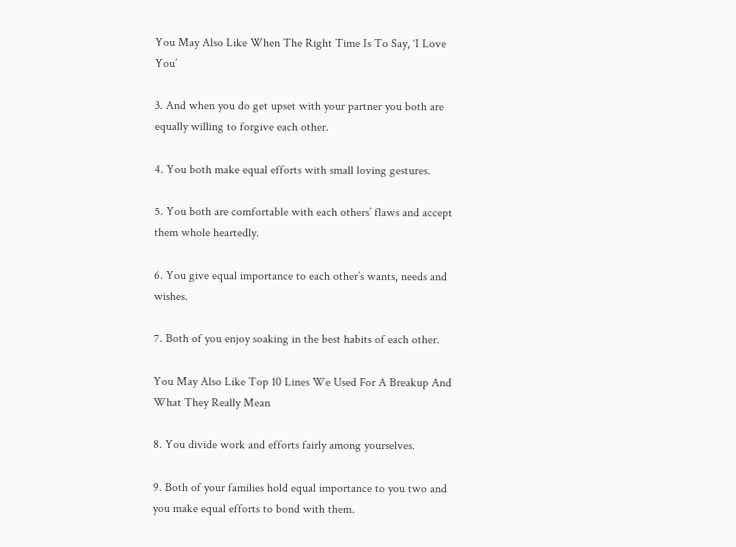You May Also Like When The Right Time Is To Say, ‘I Love You’

3. And when you do get upset with your partner you both are equally willing to forgive each other.

4. You both make equal efforts with small loving gestures.

5. You both are comfortable with each others’ flaws and accept them whole heartedly.

6. You give equal importance to each other’s wants, needs and wishes.

7. Both of you enjoy soaking in the best habits of each other.

You May Also Like Top 10 Lines We Used For A Breakup And What They Really Mean

8. You divide work and efforts fairly among yourselves.

9. Both of your families hold equal importance to you two and you make equal efforts to bond with them.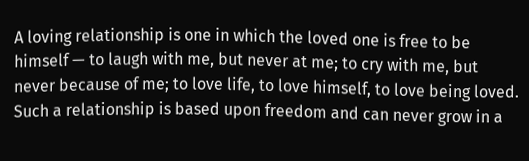A loving relationship is one in which the loved one is free to be himself — to laugh with me, but never at me; to cry with me, but never because of me; to love life, to love himself, to love being loved. Such a relationship is based upon freedom and can never grow in a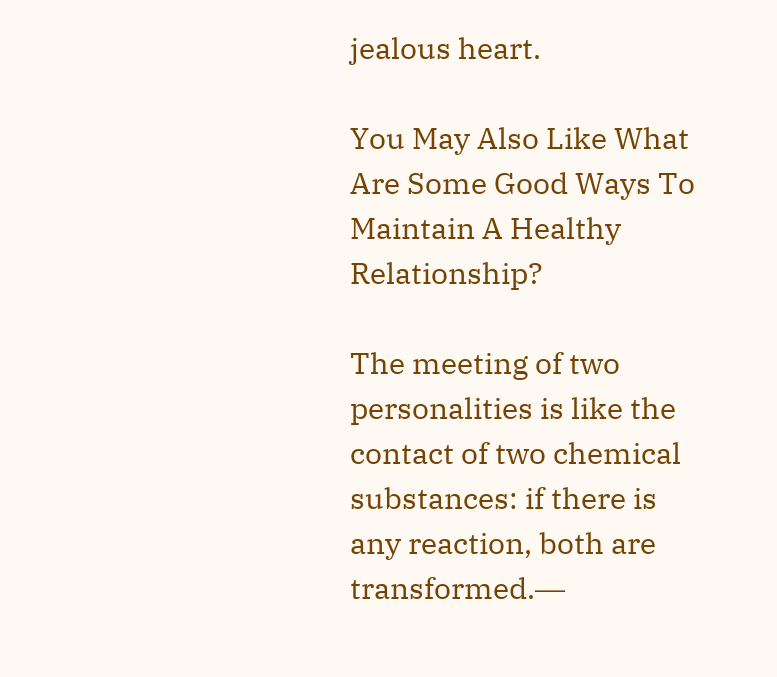jealous heart.

You May Also Like What Are Some Good Ways To Maintain A Healthy Relationship?

The meeting of two personalities is like the contact of two chemical substances: if there is any reaction, both are transformed.―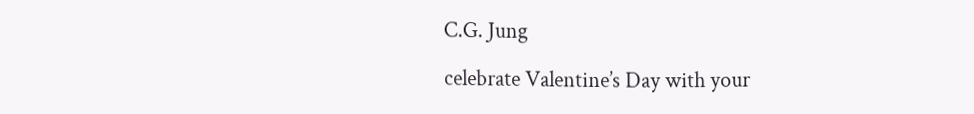C.G. Jung

celebrate Valentine’s Day with your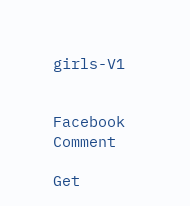girls-V1


Facebook Comment

Get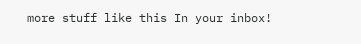more stuff like this In your inbox!